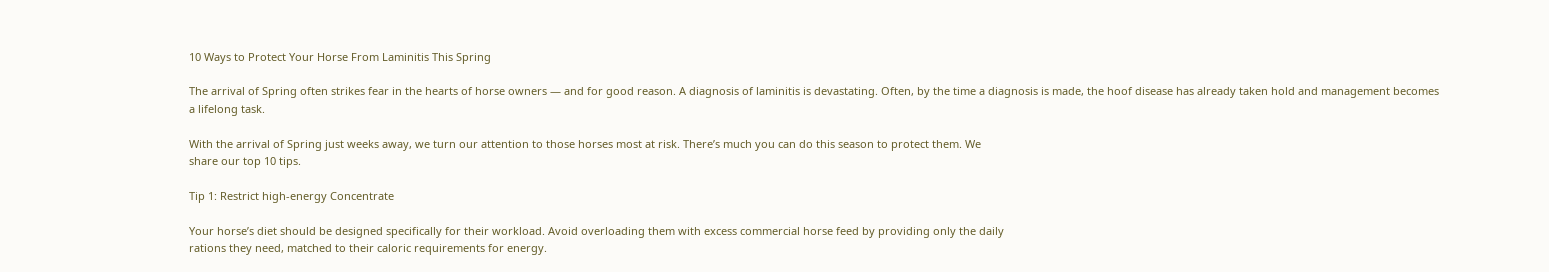10 Ways to Protect Your Horse From Laminitis This Spring

The arrival of Spring often strikes fear in the hearts of horse owners — and for good reason. A diagnosis of laminitis is devastating. Often, by the time a diagnosis is made, the hoof disease has already taken hold and management becomes a lifelong task.

With the arrival of Spring just weeks away, we turn our attention to those horses most at risk. There’s much you can do this season to protect them. We
share our top 10 tips.

Tip 1: Restrict high-energy Concentrate

Your horse’s diet should be designed specifically for their workload. Avoid overloading them with excess commercial horse feed by providing only the daily
rations they need, matched to their caloric requirements for energy.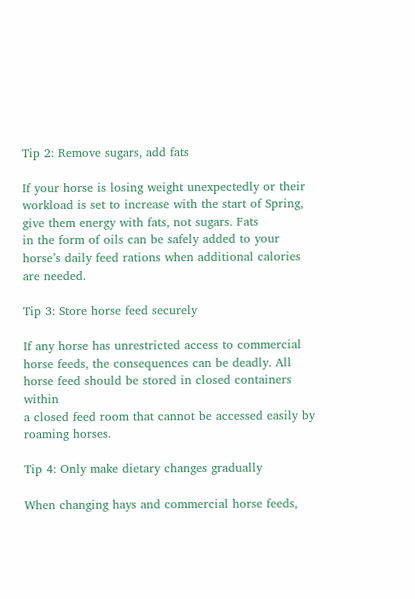Tip 2: Remove sugars, add fats

If your horse is losing weight unexpectedly or their workload is set to increase with the start of Spring, give them energy with fats, not sugars. Fats
in the form of oils can be safely added to your horse’s daily feed rations when additional calories are needed.

Tip 3: Store horse feed securely

If any horse has unrestricted access to commercial horse feeds, the consequences can be deadly. All horse feed should be stored in closed containers within
a closed feed room that cannot be accessed easily by roaming horses.

Tip 4: Only make dietary changes gradually

When changing hays and commercial horse feeds,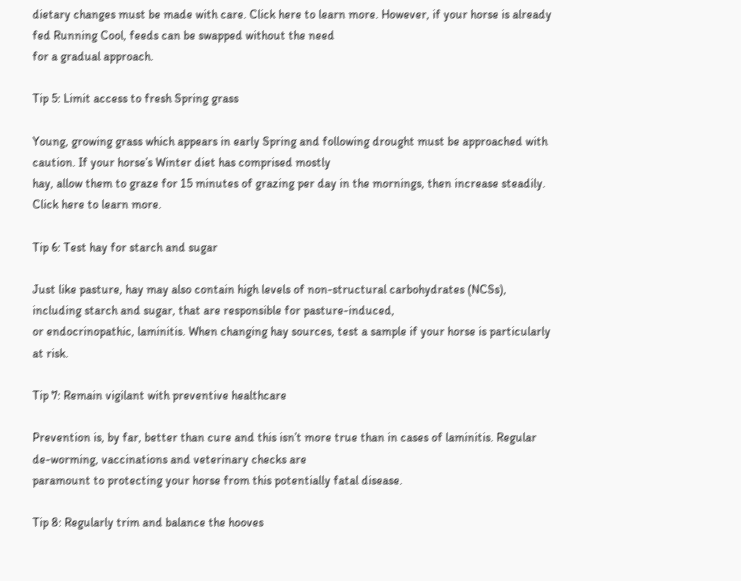dietary changes must be made with care. Click here to learn more. However, if your horse is already fed Running Cool, feeds can be swapped without the need
for a gradual approach.

Tip 5: Limit access to fresh Spring grass

Young, growing grass which appears in early Spring and following drought must be approached with caution. If your horse’s Winter diet has comprised mostly
hay, allow them to graze for 15 minutes of grazing per day in the mornings, then increase steadily. Click here to learn more.

Tip 6: Test hay for starch and sugar

Just like pasture, hay may also contain high levels of non-structural carbohydrates (NCSs), including starch and sugar, that are responsible for pasture-induced,
or endocrinopathic, laminitis. When changing hay sources, test a sample if your horse is particularly at risk.

Tip 7: Remain vigilant with preventive healthcare

Prevention is, by far, better than cure and this isn’t more true than in cases of laminitis. Regular de-worming, vaccinations and veterinary checks are
paramount to protecting your horse from this potentially fatal disease.

Tip 8: Regularly trim and balance the hooves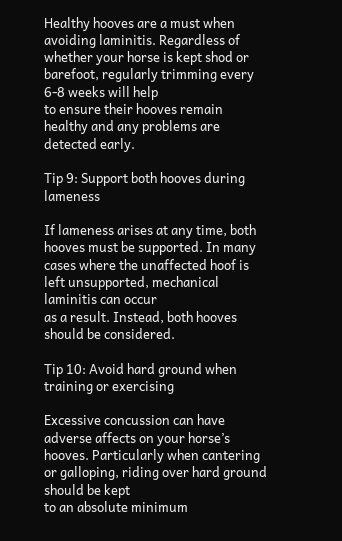Healthy hooves are a must when avoiding laminitis. Regardless of whether your horse is kept shod or barefoot, regularly trimming every 6-8 weeks will help
to ensure their hooves remain healthy and any problems are detected early.

Tip 9: Support both hooves during lameness

If lameness arises at any time, both hooves must be supported. In many cases where the unaffected hoof is left unsupported, mechanical laminitis can occur
as a result. Instead, both hooves should be considered.

Tip 10: Avoid hard ground when training or exercising

Excessive concussion can have adverse affects on your horse’s hooves. Particularly when cantering or galloping, riding over hard ground should be kept
to an absolute minimum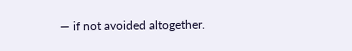— if not avoided altogether.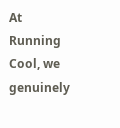At Running Cool, we genuinely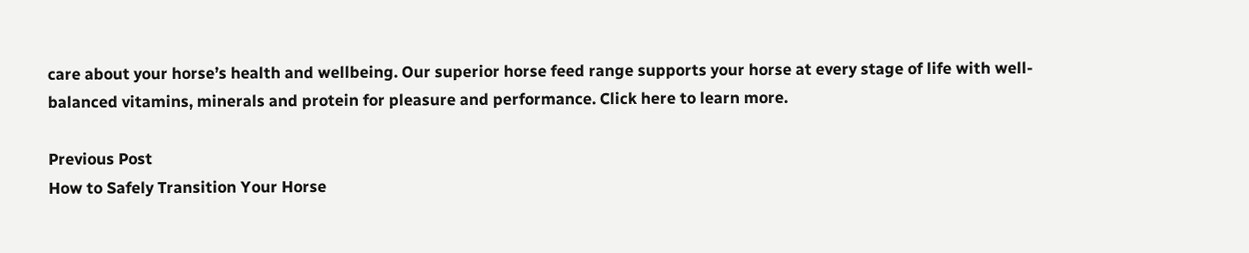care about your horse’s health and wellbeing. Our superior horse feed range supports your horse at every stage of life with well-balanced vitamins, minerals and protein for pleasure and performance. Click here to learn more.

Previous Post
How to Safely Transition Your Horse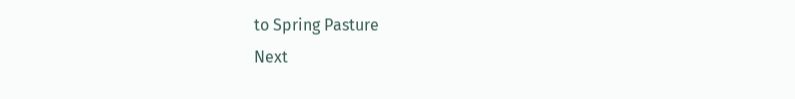to Spring Pasture
Next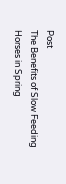Post
The Benefits of Slow Feeding Horses in Spring